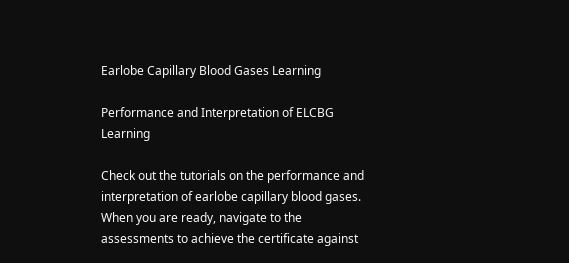Earlobe Capillary Blood Gases Learning

Performance and Interpretation of ELCBG Learning

Check out the tutorials on the performance and interpretation of earlobe capillary blood gases. When you are ready, navigate to the assessments to achieve the certificate against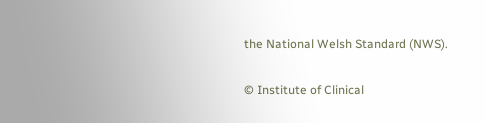the National Welsh Standard (NWS).

© Institute of Clinical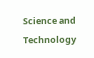Science and Technology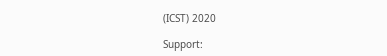(ICST) 2020

Support: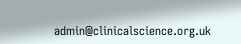admin@clinicalscience.org.uk